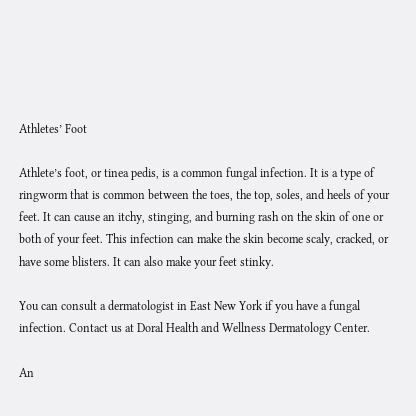Athletes’ Foot

Athlete’s foot, or tinea pedis, is a common fungal infection. It is a type of ringworm that is common between the toes, the top, soles, and heels of your feet. It can cause an itchy, stinging, and burning rash on the skin of one or both of your feet. This infection can make the skin become scaly, cracked, or have some blisters. It can also make your feet stinky.

You can consult a dermatologist in East New York if you have a fungal infection. Contact us at Doral Health and Wellness Dermatology Center.

An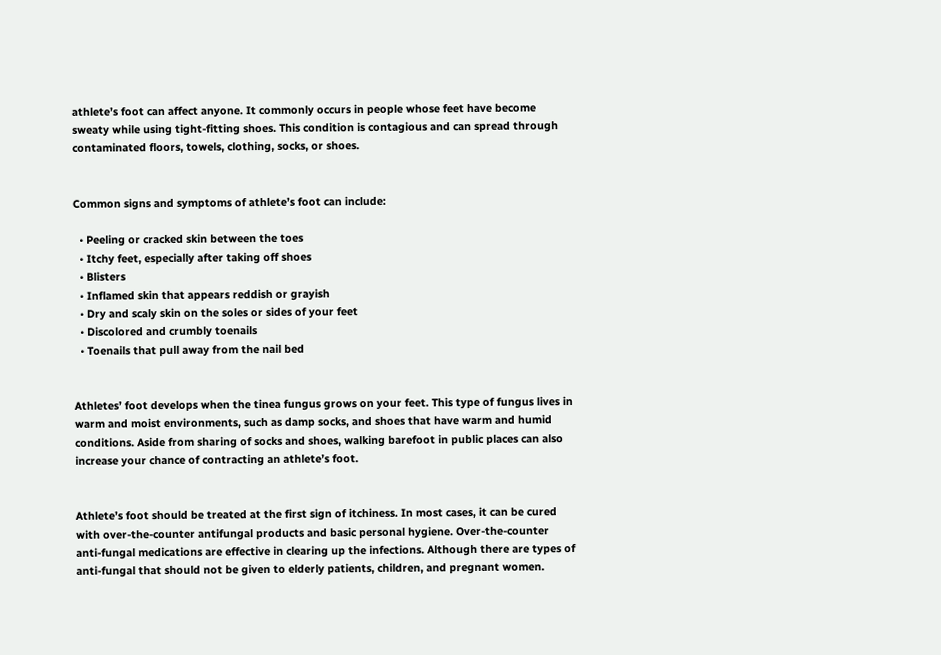athlete’s foot can affect anyone. It commonly occurs in people whose feet have become sweaty while using tight-fitting shoes. This condition is contagious and can spread through contaminated floors, towels, clothing, socks, or shoes.


Common signs and symptoms of athlete’s foot can include:

  • Peeling or cracked skin between the toes
  • Itchy feet, especially after taking off shoes
  • Blisters
  • Inflamed skin that appears reddish or grayish
  • Dry and scaly skin on the soles or sides of your feet
  • Discolored and crumbly toenails
  • Toenails that pull away from the nail bed


Athletes’ foot develops when the tinea fungus grows on your feet. This type of fungus lives in warm and moist environments, such as damp socks, and shoes that have warm and humid conditions. Aside from sharing of socks and shoes, walking barefoot in public places can also increase your chance of contracting an athlete’s foot.


Athlete’s foot should be treated at the first sign of itchiness. In most cases, it can be cured with over-the-counter antifungal products and basic personal hygiene. Over-the-counter anti-fungal medications are effective in clearing up the infections. Although there are types of anti-fungal that should not be given to elderly patients, children, and pregnant women.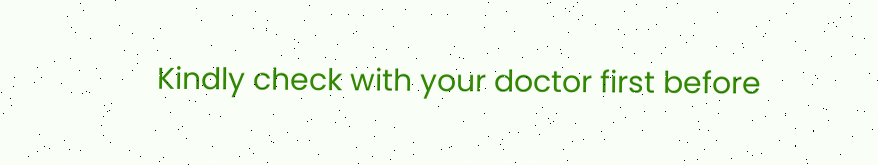Kindly check with your doctor first before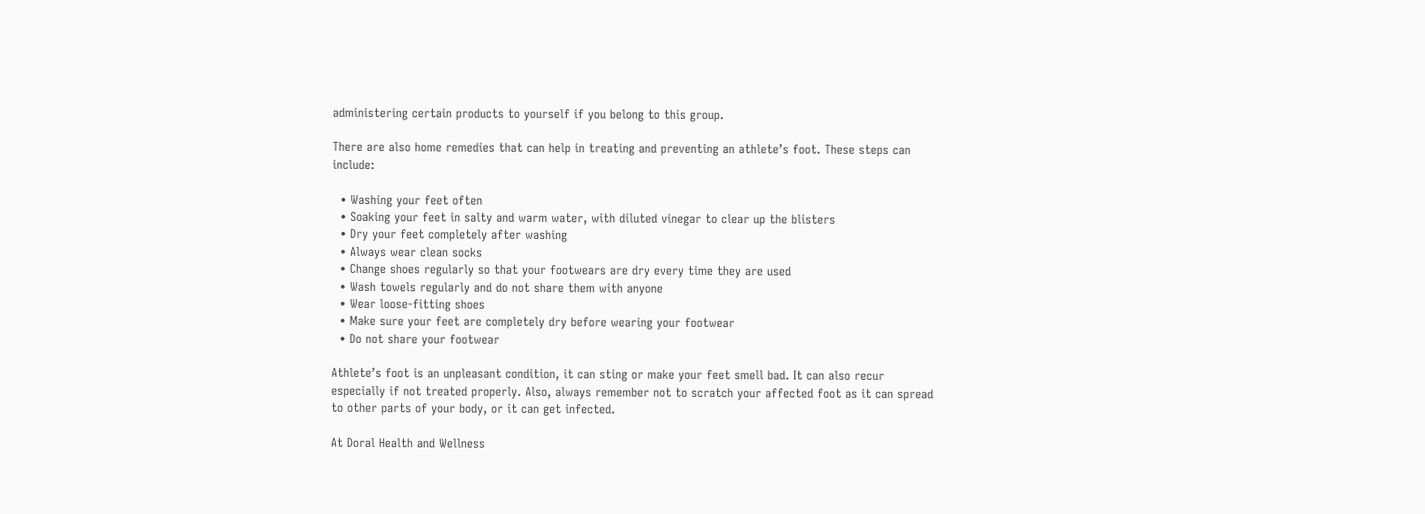administering certain products to yourself if you belong to this group.

There are also home remedies that can help in treating and preventing an athlete’s foot. These steps can include:

  • Washing your feet often
  • Soaking your feet in salty and warm water, with diluted vinegar to clear up the blisters
  • Dry your feet completely after washing
  • Always wear clean socks
  • Change shoes regularly so that your footwears are dry every time they are used
  • Wash towels regularly and do not share them with anyone
  • Wear loose-fitting shoes
  • Make sure your feet are completely dry before wearing your footwear
  • Do not share your footwear

Athlete’s foot is an unpleasant condition, it can sting or make your feet smell bad. It can also recur especially if not treated properly. Also, always remember not to scratch your affected foot as it can spread to other parts of your body, or it can get infected.

At Doral Health and Wellness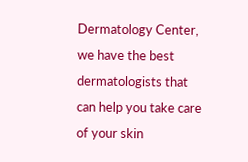Dermatology Center, we have the best dermatologists that can help you take care of your skin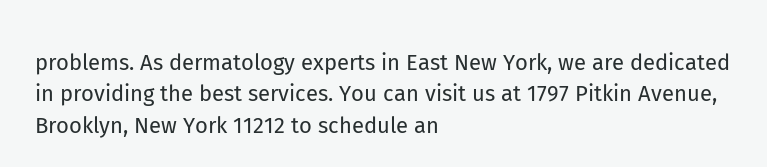problems. As dermatology experts in East New York, we are dedicated in providing the best services. You can visit us at 1797 Pitkin Avenue, Brooklyn, New York 11212 to schedule an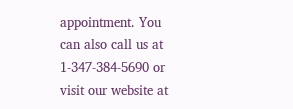appointment. You can also call us at 1-347-384-5690 or visit our website at